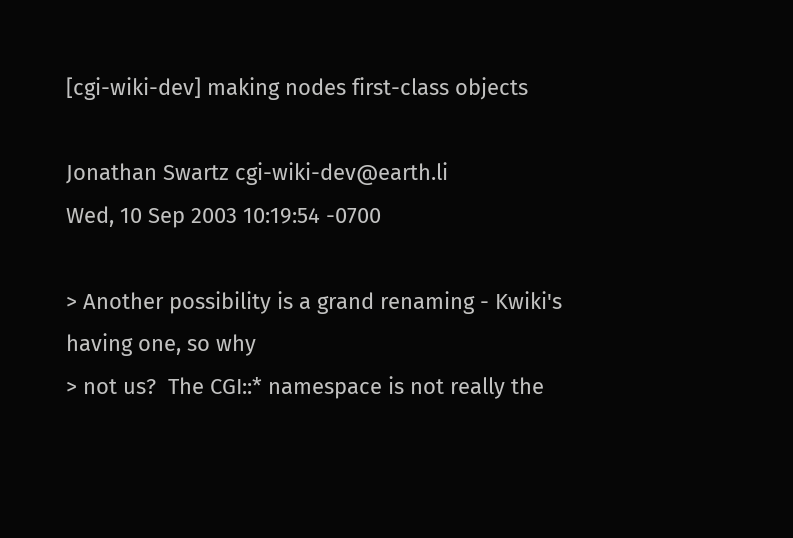[cgi-wiki-dev] making nodes first-class objects

Jonathan Swartz cgi-wiki-dev@earth.li
Wed, 10 Sep 2003 10:19:54 -0700

> Another possibility is a grand renaming - Kwiki's having one, so why
> not us?  The CGI::* namespace is not really the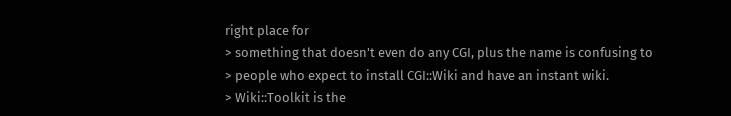right place for
> something that doesn't even do any CGI, plus the name is confusing to
> people who expect to install CGI::Wiki and have an instant wiki.
> Wiki::Toolkit is the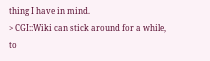thing I have in mind.
> CGI::Wiki can stick around for a while, to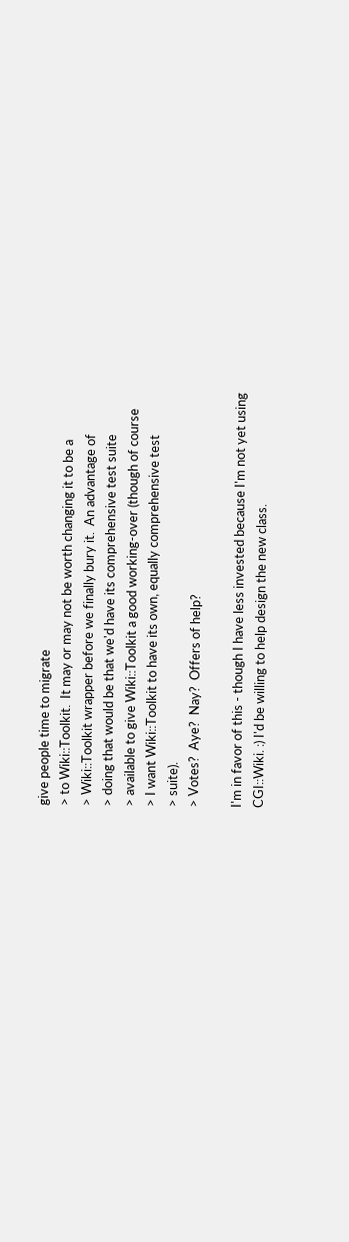give people time to migrate
> to Wiki::Toolkit.  It may or may not be worth changing it to be a
> Wiki::Toolkit wrapper before we finally bury it.  An advantage of
> doing that would be that we'd have its comprehensive test suite
> available to give Wiki::Toolkit a good working-over (though of course
> I want Wiki::Toolkit to have its own, equally comprehensive test
> suite).
> Votes?  Aye?  Nay?  Offers of help?

I'm in favor of this - though I have less invested because I'm not yet using
CGI::Wiki. :) I'd be willing to help design the new class.